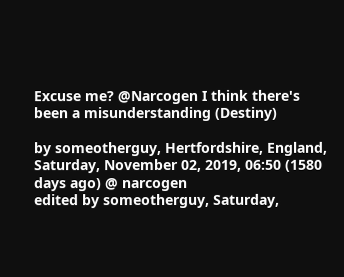Excuse me? @Narcogen I think there's been a misunderstanding (Destiny)

by someotherguy, Hertfordshire, England, Saturday, November 02, 2019, 06:50 (1580 days ago) @ narcogen
edited by someotherguy, Saturday,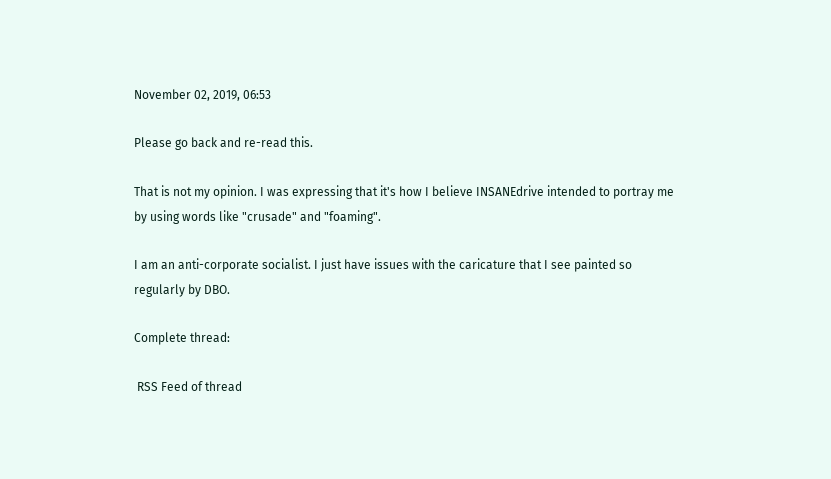November 02, 2019, 06:53

Please go back and re-read this.

That is not my opinion. I was expressing that it's how I believe INSANEdrive intended to portray me by using words like "crusade" and "foaming".

I am an anti-corporate socialist. I just have issues with the caricature that I see painted so regularly by DBO.

Complete thread:

 RSS Feed of thread